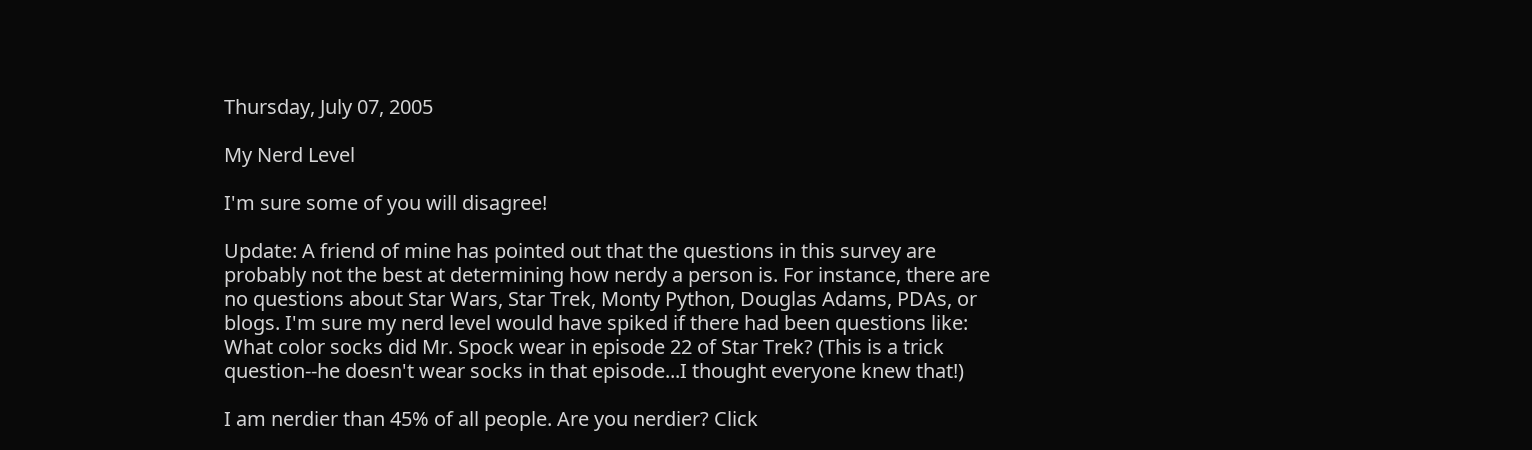Thursday, July 07, 2005

My Nerd Level

I'm sure some of you will disagree!

Update: A friend of mine has pointed out that the questions in this survey are probably not the best at determining how nerdy a person is. For instance, there are no questions about Star Wars, Star Trek, Monty Python, Douglas Adams, PDAs, or blogs. I'm sure my nerd level would have spiked if there had been questions like: What color socks did Mr. Spock wear in episode 22 of Star Trek? (This is a trick question--he doesn't wear socks in that episode...I thought everyone knew that!)

I am nerdier than 45% of all people. Are you nerdier? Click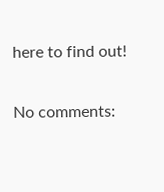here to find out!

No comments: